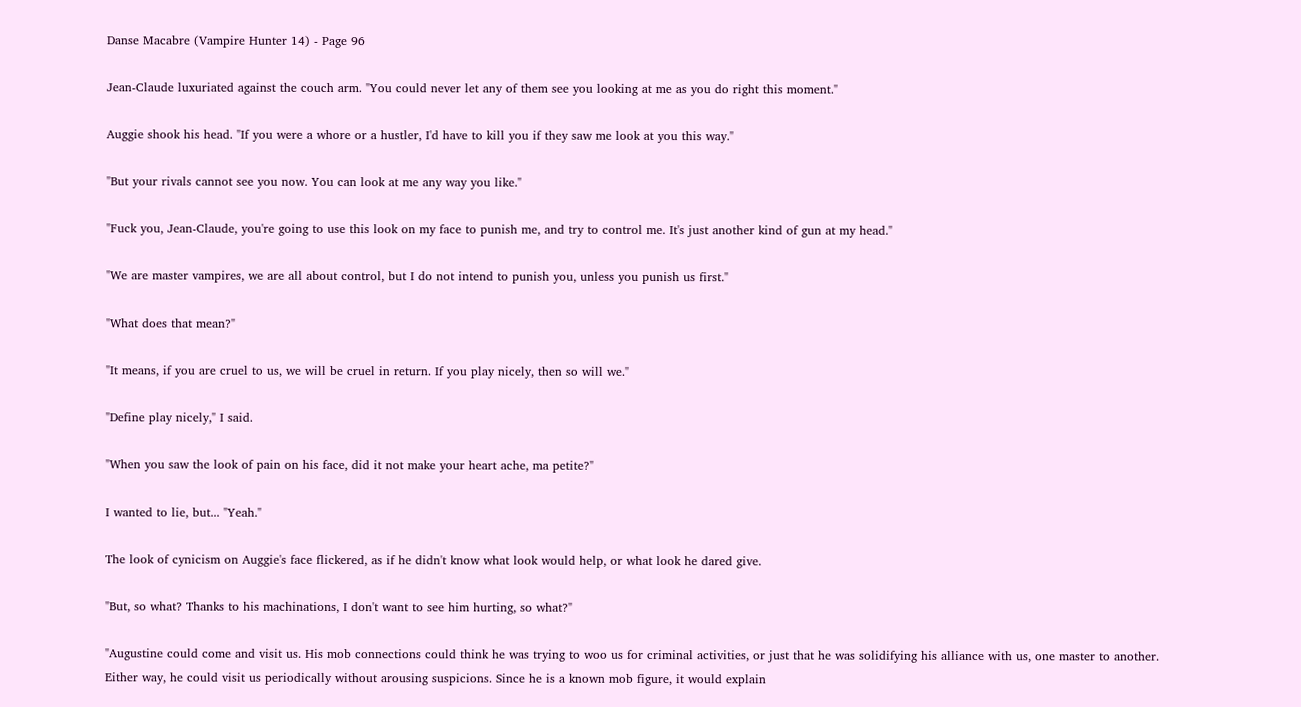Danse Macabre (Vampire Hunter 14) - Page 96

Jean-Claude luxuriated against the couch arm. "You could never let any of them see you looking at me as you do right this moment."

Auggie shook his head. "If you were a whore or a hustler, I'd have to kill you if they saw me look at you this way."

"But your rivals cannot see you now. You can look at me any way you like."

"Fuck you, Jean-Claude, you're going to use this look on my face to punish me, and try to control me. It's just another kind of gun at my head."

"We are master vampires, we are all about control, but I do not intend to punish you, unless you punish us first."

"What does that mean?"

"It means, if you are cruel to us, we will be cruel in return. If you play nicely, then so will we."

"Define play nicely," I said.

"When you saw the look of pain on his face, did it not make your heart ache, ma petite?"

I wanted to lie, but... "Yeah."

The look of cynicism on Auggie's face flickered, as if he didn't know what look would help, or what look he dared give.

"But, so what? Thanks to his machinations, I don't want to see him hurting, so what?"

"Augustine could come and visit us. His mob connections could think he was trying to woo us for criminal activities, or just that he was solidifying his alliance with us, one master to another. Either way, he could visit us periodically without arousing suspicions. Since he is a known mob figure, it would explain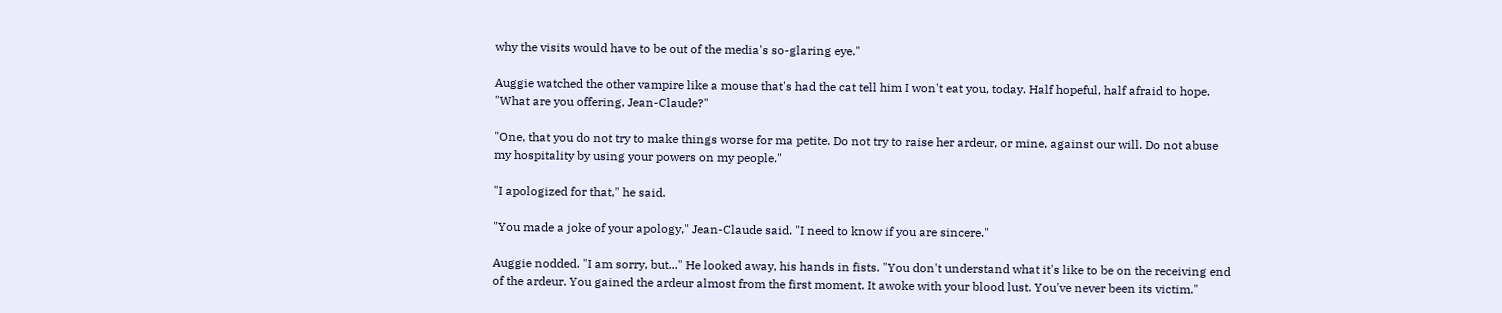why the visits would have to be out of the media's so-glaring eye."

Auggie watched the other vampire like a mouse that's had the cat tell him I won't eat you, today. Half hopeful, half afraid to hope. "What are you offering, Jean-Claude?"

"One, that you do not try to make things worse for ma petite. Do not try to raise her ardeur, or mine, against our will. Do not abuse my hospitality by using your powers on my people."

"I apologized for that," he said.

"You made a joke of your apology," Jean-Claude said. "I need to know if you are sincere."

Auggie nodded. "I am sorry, but..." He looked away, his hands in fists. "You don't understand what it's like to be on the receiving end of the ardeur. You gained the ardeur almost from the first moment. It awoke with your blood lust. You've never been its victim."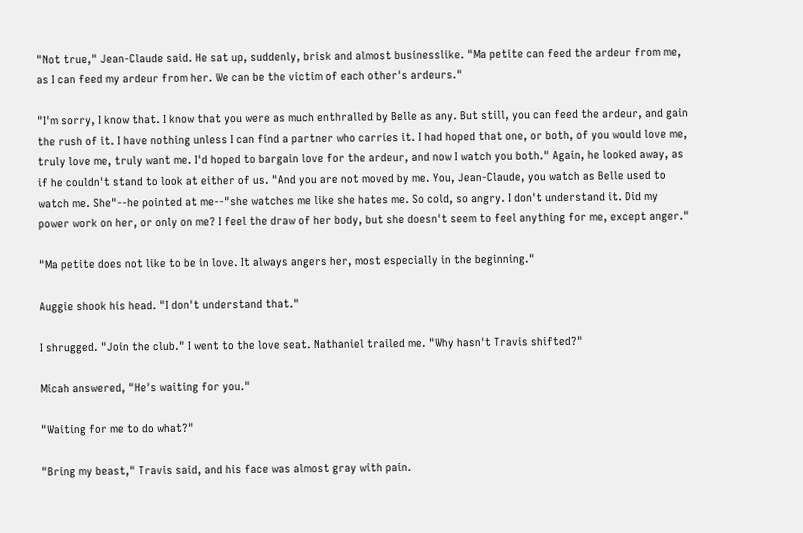"Not true," Jean-Claude said. He sat up, suddenly, brisk and almost businesslike. "Ma petite can feed the ardeur from me, as I can feed my ardeur from her. We can be the victim of each other's ardeurs."

"I'm sorry, I know that. I know that you were as much enthralled by Belle as any. But still, you can feed the ardeur, and gain the rush of it. I have nothing unless I can find a partner who carries it. I had hoped that one, or both, of you would love me, truly love me, truly want me. I'd hoped to bargain love for the ardeur, and now I watch you both." Again, he looked away, as if he couldn't stand to look at either of us. "And you are not moved by me. You, Jean-Claude, you watch as Belle used to watch me. She"--he pointed at me--"she watches me like she hates me. So cold, so angry. I don't understand it. Did my power work on her, or only on me? I feel the draw of her body, but she doesn't seem to feel anything for me, except anger."

"Ma petite does not like to be in love. It always angers her, most especially in the beginning."

Auggie shook his head. "I don't understand that."

I shrugged. "Join the club." I went to the love seat. Nathaniel trailed me. "Why hasn't Travis shifted?"

Micah answered, "He's waiting for you."

"Waiting for me to do what?"

"Bring my beast," Travis said, and his face was almost gray with pain.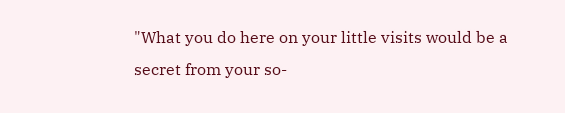"What you do here on your little visits would be a secret from your so-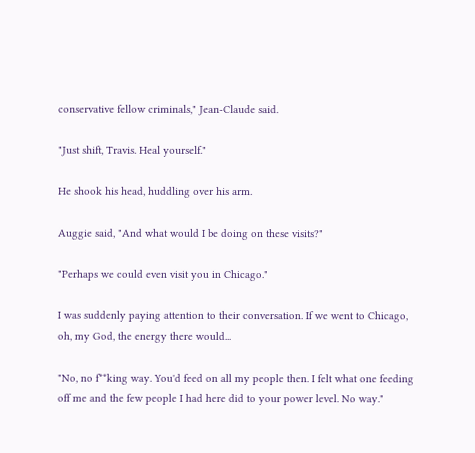conservative fellow criminals," Jean-Claude said.

"Just shift, Travis. Heal yourself."

He shook his head, huddling over his arm.

Auggie said, "And what would I be doing on these visits?"

"Perhaps we could even visit you in Chicago."

I was suddenly paying attention to their conversation. If we went to Chicago, oh, my God, the energy there would...

"No, no f**king way. You'd feed on all my people then. I felt what one feeding off me and the few people I had here did to your power level. No way."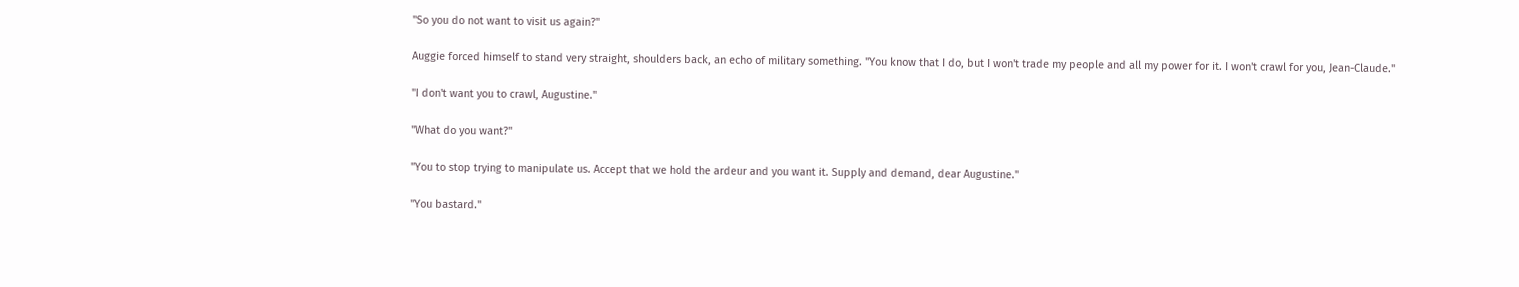"So you do not want to visit us again?"

Auggie forced himself to stand very straight, shoulders back, an echo of military something. "You know that I do, but I won't trade my people and all my power for it. I won't crawl for you, Jean-Claude."

"I don't want you to crawl, Augustine."

"What do you want?"

"You to stop trying to manipulate us. Accept that we hold the ardeur and you want it. Supply and demand, dear Augustine."

"You bastard."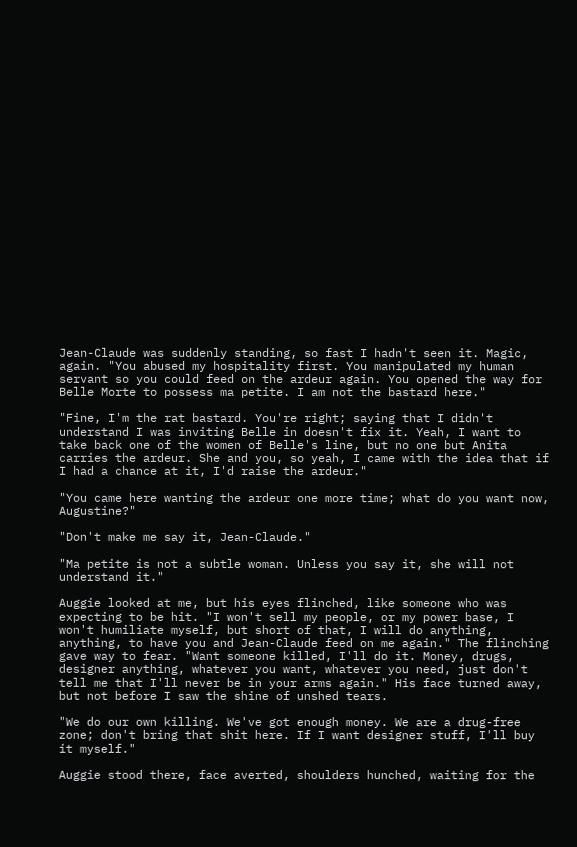Jean-Claude was suddenly standing, so fast I hadn't seen it. Magic, again. "You abused my hospitality first. You manipulated my human servant so you could feed on the ardeur again. You opened the way for Belle Morte to possess ma petite. I am not the bastard here."

"Fine, I'm the rat bastard. You're right; saying that I didn't understand I was inviting Belle in doesn't fix it. Yeah, I want to take back one of the women of Belle's line, but no one but Anita carries the ardeur. She and you, so yeah, I came with the idea that if I had a chance at it, I'd raise the ardeur."

"You came here wanting the ardeur one more time; what do you want now, Augustine?"

"Don't make me say it, Jean-Claude."

"Ma petite is not a subtle woman. Unless you say it, she will not understand it."

Auggie looked at me, but his eyes flinched, like someone who was expecting to be hit. "I won't sell my people, or my power base, I won't humiliate myself, but short of that, I will do anything, anything, to have you and Jean-Claude feed on me again." The flinching gave way to fear. "Want someone killed, I'll do it. Money, drugs, designer anything, whatever you want, whatever you need, just don't tell me that I'll never be in your arms again." His face turned away, but not before I saw the shine of unshed tears.

"We do our own killing. We've got enough money. We are a drug-free zone; don't bring that shit here. If I want designer stuff, I'll buy it myself."

Auggie stood there, face averted, shoulders hunched, waiting for the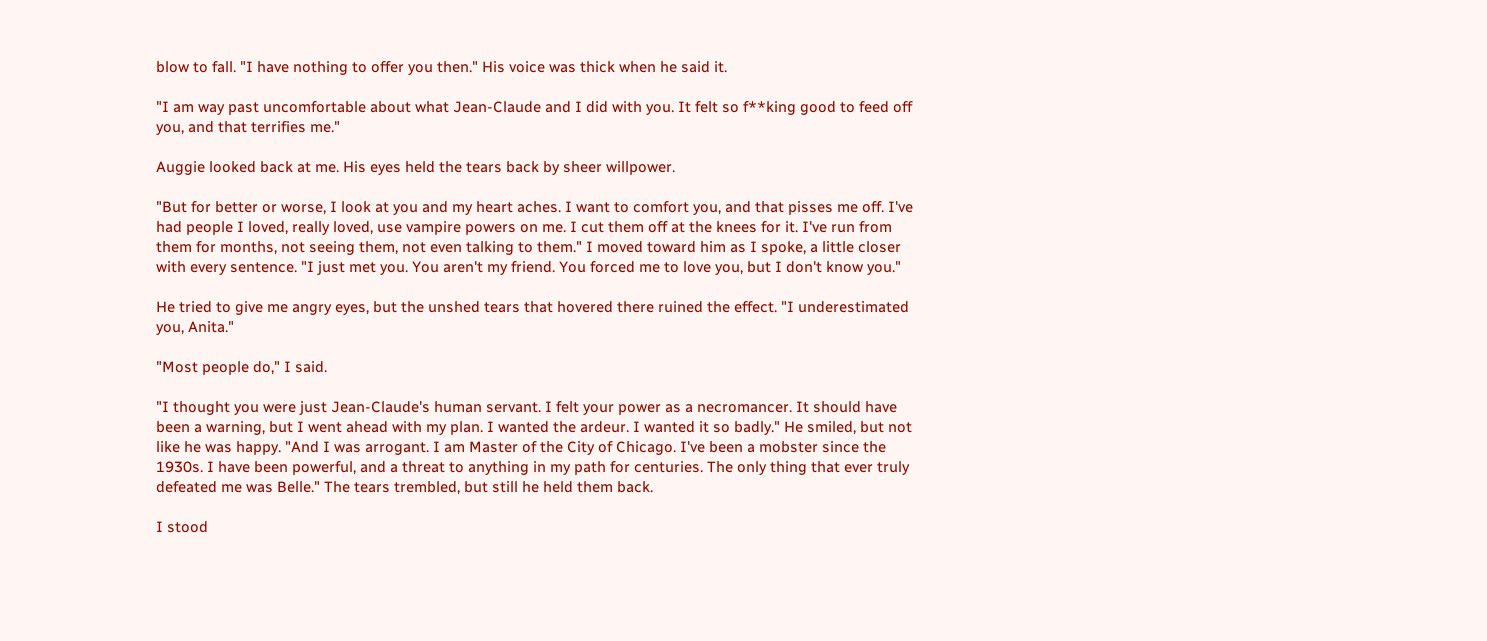blow to fall. "I have nothing to offer you then." His voice was thick when he said it.

"I am way past uncomfortable about what Jean-Claude and I did with you. It felt so f**king good to feed off you, and that terrifies me."

Auggie looked back at me. His eyes held the tears back by sheer willpower.

"But for better or worse, I look at you and my heart aches. I want to comfort you, and that pisses me off. I've had people I loved, really loved, use vampire powers on me. I cut them off at the knees for it. I've run from them for months, not seeing them, not even talking to them." I moved toward him as I spoke, a little closer with every sentence. "I just met you. You aren't my friend. You forced me to love you, but I don't know you."

He tried to give me angry eyes, but the unshed tears that hovered there ruined the effect. "I underestimated you, Anita."

"Most people do," I said.

"I thought you were just Jean-Claude's human servant. I felt your power as a necromancer. It should have been a warning, but I went ahead with my plan. I wanted the ardeur. I wanted it so badly." He smiled, but not like he was happy. "And I was arrogant. I am Master of the City of Chicago. I've been a mobster since the 1930s. I have been powerful, and a threat to anything in my path for centuries. The only thing that ever truly defeated me was Belle." The tears trembled, but still he held them back.

I stood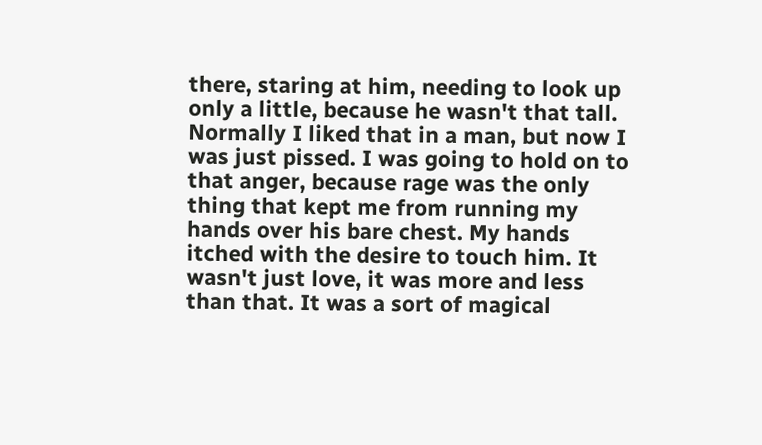there, staring at him, needing to look up only a little, because he wasn't that tall. Normally I liked that in a man, but now I was just pissed. I was going to hold on to that anger, because rage was the only thing that kept me from running my hands over his bare chest. My hands itched with the desire to touch him. It wasn't just love, it was more and less than that. It was a sort of magical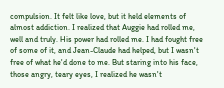compulsion. It felt like love, but it held elements of almost addiction. I realized that Auggie had rolled me, well and truly. His power had rolled me. I had fought free of some of it, and Jean-Claude had helped, but I wasn't free of what he'd done to me. But staring into his face, those angry, teary eyes, I realized he wasn't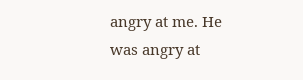angry at me. He was angry at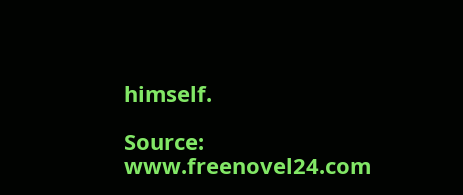himself.

Source: www.freenovel24.com